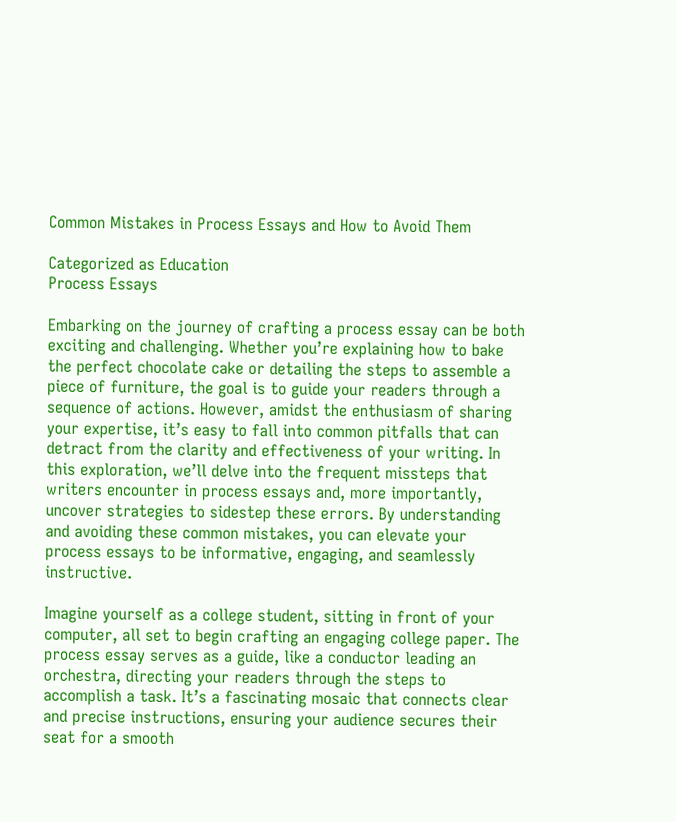Common Mistakes in Process Essays and How to Avoid Them

Categorized as Education
Process Essays

Embarking on the journey of crafting a process essay can be both exciting and challenging. Whether you’re explaining how to bake the perfect chocolate cake or detailing the steps to assemble a piece of furniture, the goal is to guide your readers through a sequence of actions. However, amidst the enthusiasm of sharing your expertise, it’s easy to fall into common pitfalls that can detract from the clarity and effectiveness of your writing. In this exploration, we’ll delve into the frequent missteps that writers encounter in process essays and, more importantly, uncover strategies to sidestep these errors. By understanding and avoiding these common mistakes, you can elevate your process essays to be informative, engaging, and seamlessly instructive.

Imagine yourself as a college student, sitting in front of your computer, all set to begin crafting an engaging college paper. The process essay serves as a guide, like a conductor leading an orchestra, directing your readers through the steps to accomplish a task. It’s a fascinating mosaic that connects clear and precise instructions, ensuring your audience secures their seat for a smooth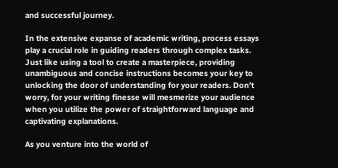and successful journey.

In the extensive expanse of academic writing, process essays play a crucial role in guiding readers through complex tasks. Just like using a tool to create a masterpiece, providing unambiguous and concise instructions becomes your key to unlocking the door of understanding for your readers. Don’t worry, for your writing finesse will mesmerize your audience when you utilize the power of straightforward language and captivating explanations.

As you venture into the world of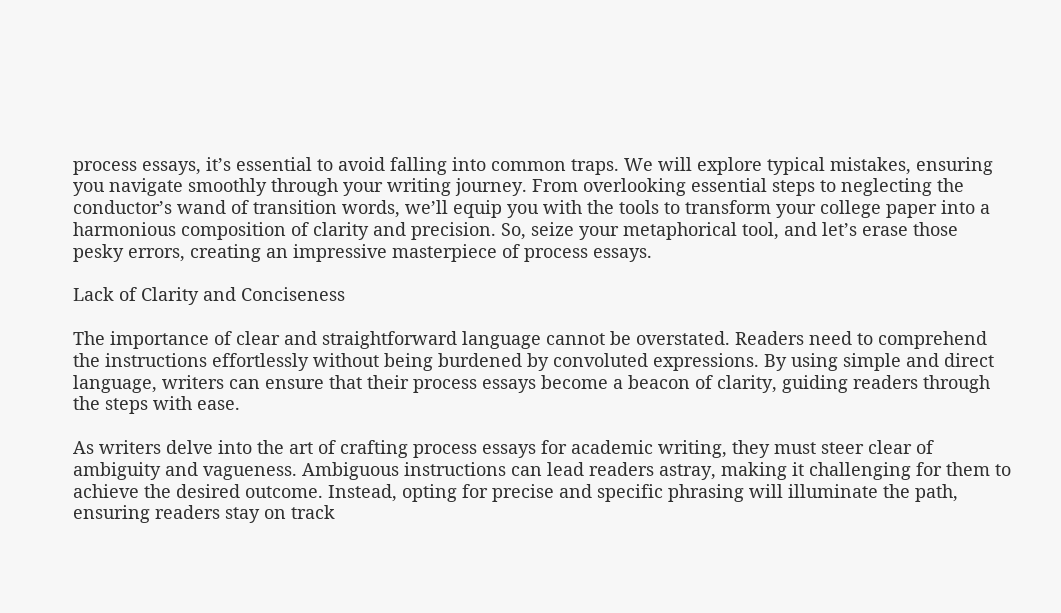process essays, it’s essential to avoid falling into common traps. We will explore typical mistakes, ensuring you navigate smoothly through your writing journey. From overlooking essential steps to neglecting the conductor’s wand of transition words, we’ll equip you with the tools to transform your college paper into a harmonious composition of clarity and precision. So, seize your metaphorical tool, and let’s erase those pesky errors, creating an impressive masterpiece of process essays.

Lack of Clarity and Conciseness

The importance of clear and straightforward language cannot be overstated. Readers need to comprehend the instructions effortlessly without being burdened by convoluted expressions. By using simple and direct language, writers can ensure that their process essays become a beacon of clarity, guiding readers through the steps with ease.

As writers delve into the art of crafting process essays for academic writing, they must steer clear of ambiguity and vagueness. Ambiguous instructions can lead readers astray, making it challenging for them to achieve the desired outcome. Instead, opting for precise and specific phrasing will illuminate the path, ensuring readers stay on track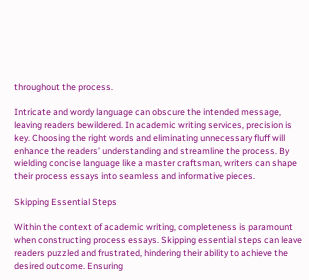throughout the process.

Intricate and wordy language can obscure the intended message, leaving readers bewildered. In academic writing services, precision is key. Choosing the right words and eliminating unnecessary fluff will enhance the readers’ understanding and streamline the process. By wielding concise language like a master craftsman, writers can shape their process essays into seamless and informative pieces.

Skipping Essential Steps

Within the context of academic writing, completeness is paramount when constructing process essays. Skipping essential steps can leave readers puzzled and frustrated, hindering their ability to achieve the desired outcome. Ensuring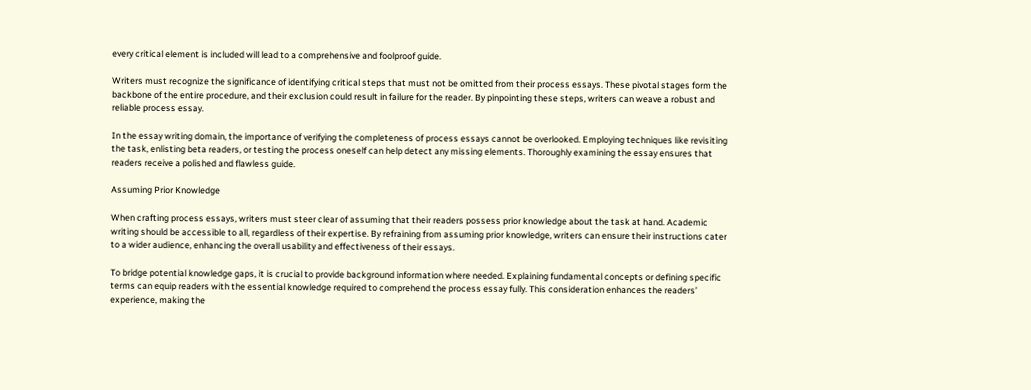every critical element is included will lead to a comprehensive and foolproof guide.

Writers must recognize the significance of identifying critical steps that must not be omitted from their process essays. These pivotal stages form the backbone of the entire procedure, and their exclusion could result in failure for the reader. By pinpointing these steps, writers can weave a robust and reliable process essay.

In the essay writing domain, the importance of verifying the completeness of process essays cannot be overlooked. Employing techniques like revisiting the task, enlisting beta readers, or testing the process oneself can help detect any missing elements. Thoroughly examining the essay ensures that readers receive a polished and flawless guide.

Assuming Prior Knowledge

When crafting process essays, writers must steer clear of assuming that their readers possess prior knowledge about the task at hand. Academic writing should be accessible to all, regardless of their expertise. By refraining from assuming prior knowledge, writers can ensure their instructions cater to a wider audience, enhancing the overall usability and effectiveness of their essays.

To bridge potential knowledge gaps, it is crucial to provide background information where needed. Explaining fundamental concepts or defining specific terms can equip readers with the essential knowledge required to comprehend the process essay fully. This consideration enhances the readers’ experience, making the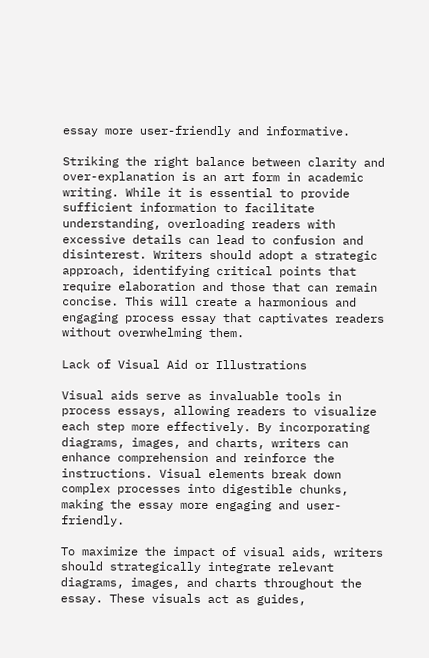essay more user-friendly and informative.

Striking the right balance between clarity and over-explanation is an art form in academic writing. While it is essential to provide sufficient information to facilitate understanding, overloading readers with excessive details can lead to confusion and disinterest. Writers should adopt a strategic approach, identifying critical points that require elaboration and those that can remain concise. This will create a harmonious and engaging process essay that captivates readers without overwhelming them.

Lack of Visual Aid or Illustrations

Visual aids serve as invaluable tools in process essays, allowing readers to visualize each step more effectively. By incorporating diagrams, images, and charts, writers can enhance comprehension and reinforce the instructions. Visual elements break down complex processes into digestible chunks, making the essay more engaging and user-friendly.

To maximize the impact of visual aids, writers should strategically integrate relevant diagrams, images, and charts throughout the essay. These visuals act as guides,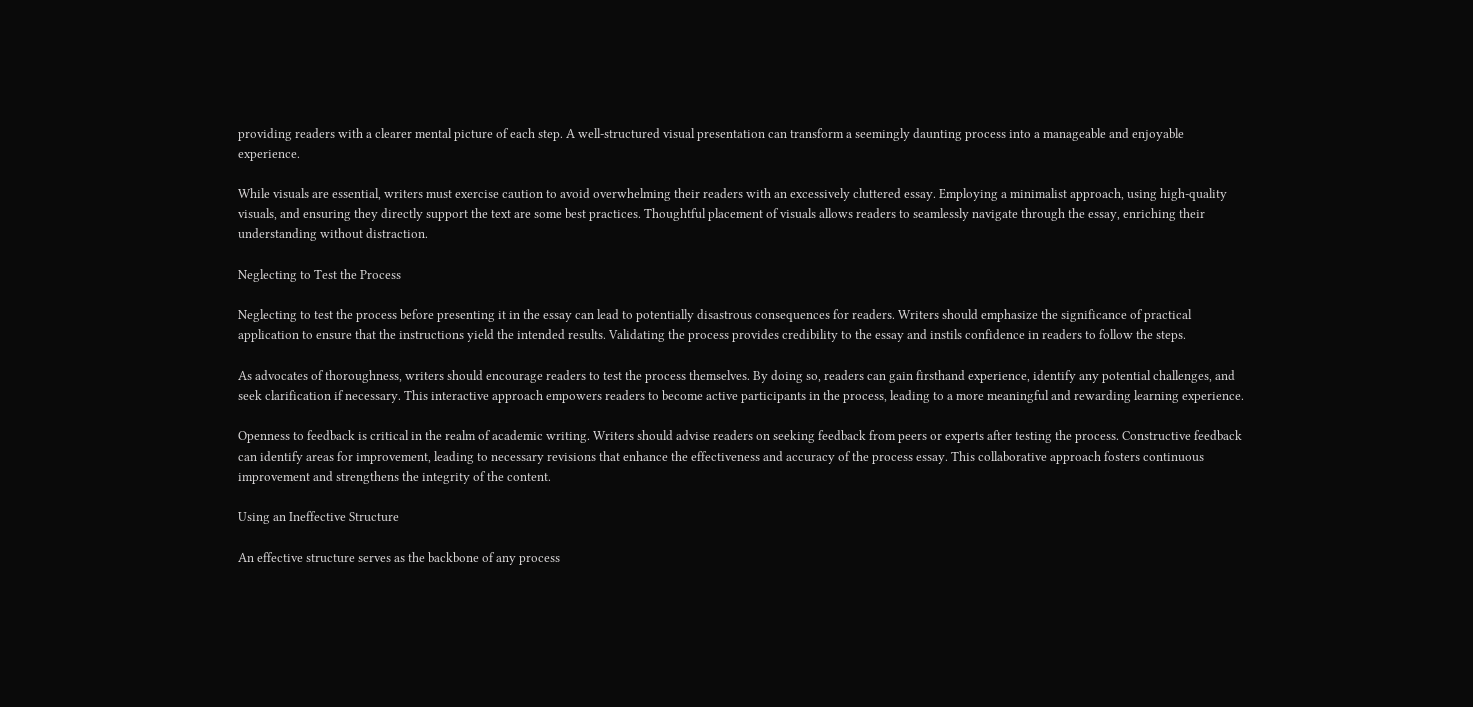providing readers with a clearer mental picture of each step. A well-structured visual presentation can transform a seemingly daunting process into a manageable and enjoyable experience.

While visuals are essential, writers must exercise caution to avoid overwhelming their readers with an excessively cluttered essay. Employing a minimalist approach, using high-quality visuals, and ensuring they directly support the text are some best practices. Thoughtful placement of visuals allows readers to seamlessly navigate through the essay, enriching their understanding without distraction.

Neglecting to Test the Process

Neglecting to test the process before presenting it in the essay can lead to potentially disastrous consequences for readers. Writers should emphasize the significance of practical application to ensure that the instructions yield the intended results. Validating the process provides credibility to the essay and instils confidence in readers to follow the steps.

As advocates of thoroughness, writers should encourage readers to test the process themselves. By doing so, readers can gain firsthand experience, identify any potential challenges, and seek clarification if necessary. This interactive approach empowers readers to become active participants in the process, leading to a more meaningful and rewarding learning experience.

Openness to feedback is critical in the realm of academic writing. Writers should advise readers on seeking feedback from peers or experts after testing the process. Constructive feedback can identify areas for improvement, leading to necessary revisions that enhance the effectiveness and accuracy of the process essay. This collaborative approach fosters continuous improvement and strengthens the integrity of the content.

Using an Ineffective Structure

An effective structure serves as the backbone of any process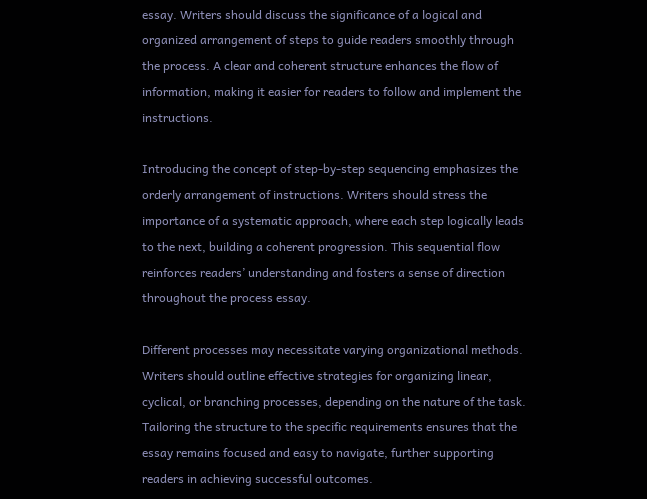essay. Writers should discuss the significance of a logical and organized arrangement of steps to guide readers smoothly through the process. A clear and coherent structure enhances the flow of information, making it easier for readers to follow and implement the instructions.

Introducing the concept of step-by-step sequencing emphasizes the orderly arrangement of instructions. Writers should stress the importance of a systematic approach, where each step logically leads to the next, building a coherent progression. This sequential flow reinforces readers’ understanding and fosters a sense of direction throughout the process essay.

Different processes may necessitate varying organizational methods. Writers should outline effective strategies for organizing linear, cyclical, or branching processes, depending on the nature of the task. Tailoring the structure to the specific requirements ensures that the essay remains focused and easy to navigate, further supporting readers in achieving successful outcomes.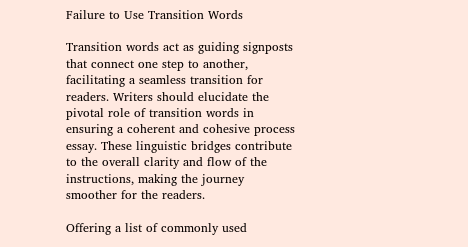Failure to Use Transition Words

Transition words act as guiding signposts that connect one step to another, facilitating a seamless transition for readers. Writers should elucidate the pivotal role of transition words in ensuring a coherent and cohesive process essay. These linguistic bridges contribute to the overall clarity and flow of the instructions, making the journey smoother for the readers.

Offering a list of commonly used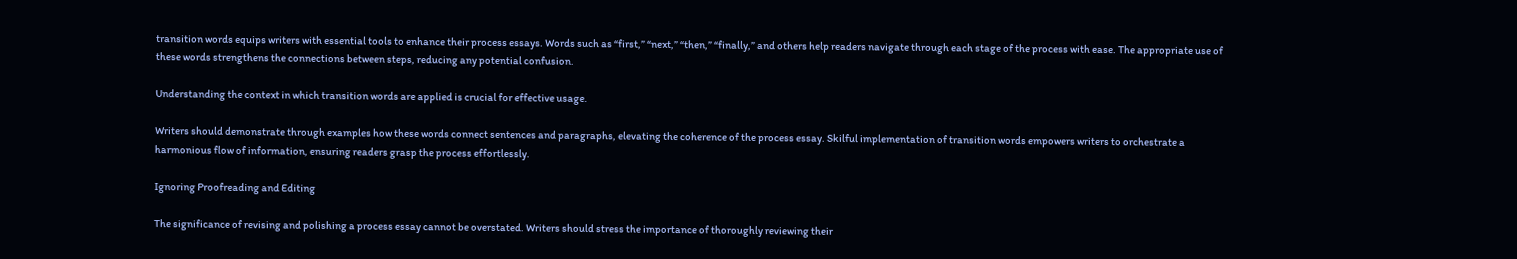transition words equips writers with essential tools to enhance their process essays. Words such as “first,” “next,” “then,” “finally,” and others help readers navigate through each stage of the process with ease. The appropriate use of these words strengthens the connections between steps, reducing any potential confusion.

Understanding the context in which transition words are applied is crucial for effective usage.

Writers should demonstrate through examples how these words connect sentences and paragraphs, elevating the coherence of the process essay. Skilful implementation of transition words empowers writers to orchestrate a harmonious flow of information, ensuring readers grasp the process effortlessly.

Ignoring Proofreading and Editing

The significance of revising and polishing a process essay cannot be overstated. Writers should stress the importance of thoroughly reviewing their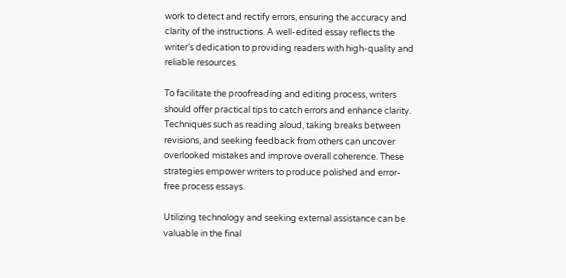work to detect and rectify errors, ensuring the accuracy and clarity of the instructions. A well-edited essay reflects the writer’s dedication to providing readers with high-quality and reliable resources.

To facilitate the proofreading and editing process, writers should offer practical tips to catch errors and enhance clarity. Techniques such as reading aloud, taking breaks between revisions, and seeking feedback from others can uncover overlooked mistakes and improve overall coherence. These strategies empower writers to produce polished and error-free process essays.

Utilizing technology and seeking external assistance can be valuable in the final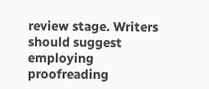review stage. Writers should suggest employing proofreading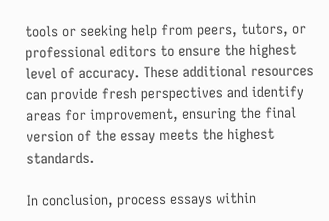tools or seeking help from peers, tutors, or professional editors to ensure the highest level of accuracy. These additional resources can provide fresh perspectives and identify areas for improvement, ensuring the final version of the essay meets the highest standards.

In conclusion, process essays within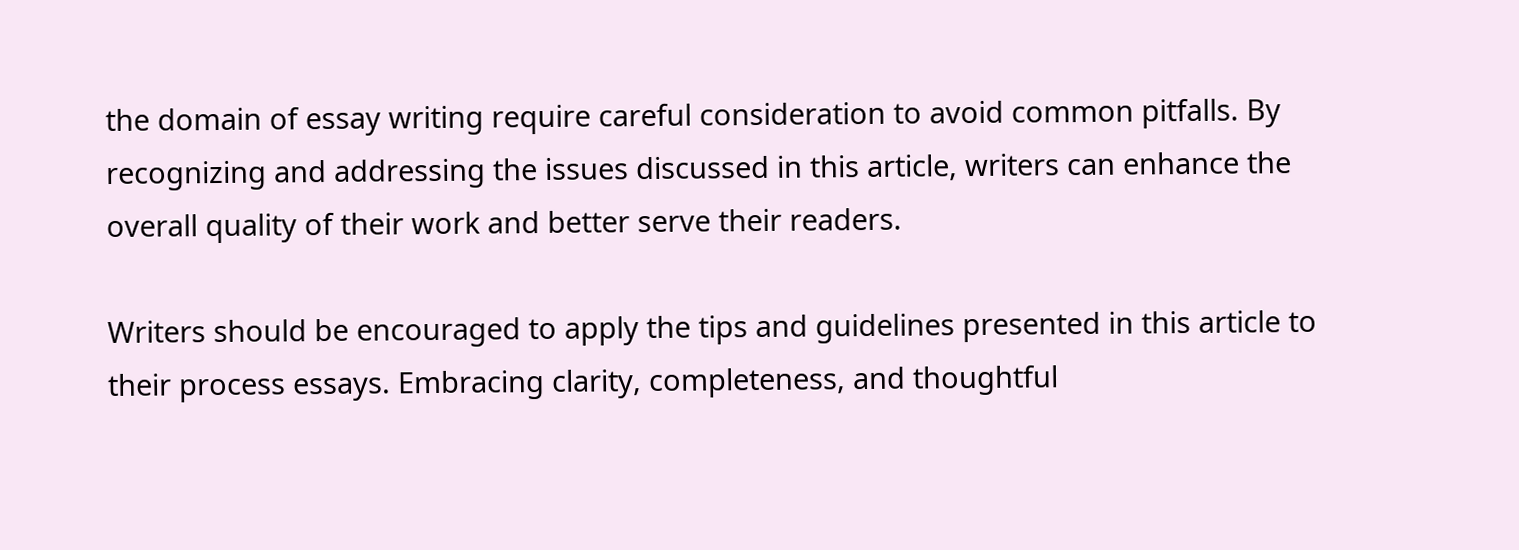the domain of essay writing require careful consideration to avoid common pitfalls. By recognizing and addressing the issues discussed in this article, writers can enhance the overall quality of their work and better serve their readers.

Writers should be encouraged to apply the tips and guidelines presented in this article to their process essays. Embracing clarity, completeness, and thoughtful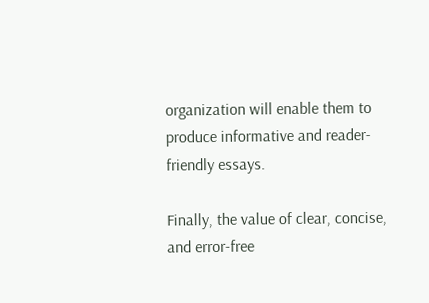organization will enable them to produce informative and reader-friendly essays.

Finally, the value of clear, concise, and error-free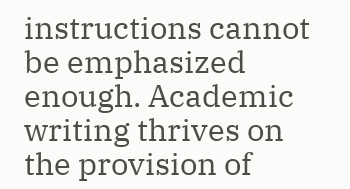instructions cannot be emphasized enough. Academic writing thrives on the provision of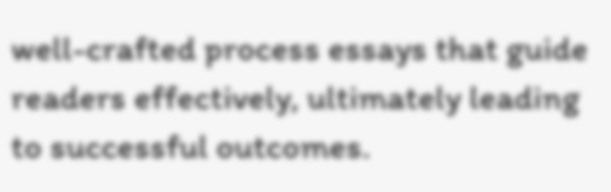well-crafted process essays that guide readers effectively, ultimately leading to successful outcomes.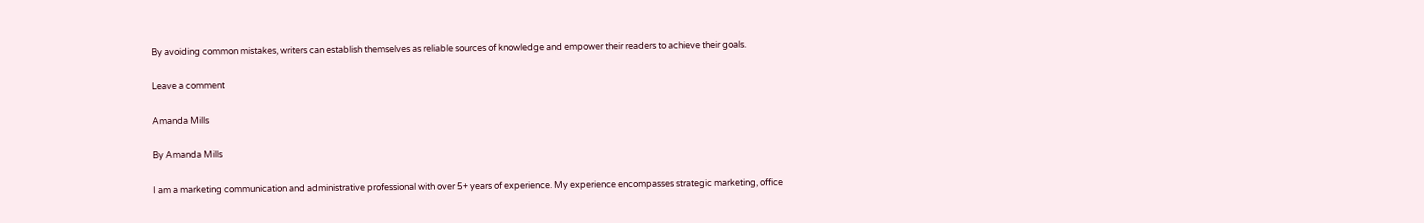By avoiding common mistakes, writers can establish themselves as reliable sources of knowledge and empower their readers to achieve their goals.

Leave a comment

Amanda Mills

By Amanda Mills

I am a marketing communication and administrative professional with over 5+ years of experience. My experience encompasses strategic marketing, office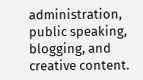administration, public speaking, blogging, and creative content.